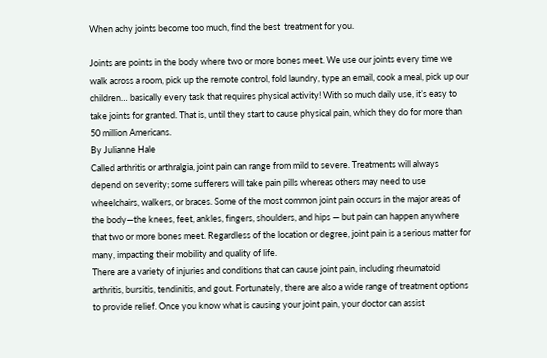When achy joints become too much, find the best  treatment for you.

Joints are points in the body where two or more bones meet. We use our joints every time we walk across a room, pick up the remote control, fold laundry, type an email, cook a meal, pick up our children… basically every task that requires physical activity! With so much daily use, it’s easy to take joints for granted. That is, until they start to cause physical pain, which they do for more than 50 million Americans.
By Julianne Hale
Called arthritis or arthralgia, joint pain can range from mild to severe. Treatments will always depend on severity; some sufferers will take pain pills whereas others may need to use wheelchairs, walkers, or braces. Some of the most common joint pain occurs in the major areas of the body—the knees, feet, ankles, fingers, shoulders, and hips — but pain can happen anywhere that two or more bones meet. Regardless of the location or degree, joint pain is a serious matter for many, impacting their mobility and quality of life.
There are a variety of injuries and conditions that can cause joint pain, including rheumatoid arthritis, bursitis, tendinitis, and gout. Fortunately, there are also a wide range of treatment options to provide relief. Once you know what is causing your joint pain, your doctor can assist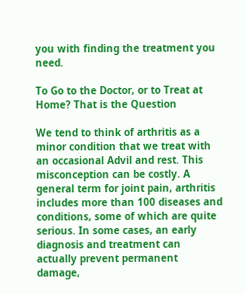you with finding the treatment you need.

To Go to the Doctor, or to Treat at Home? That is the Question

We tend to think of arthritis as a minor condition that we treat with an occasional Advil and rest. This misconception can be costly. A general term for joint pain, arthritis includes more than 100 diseases and conditions, some of which are quite serious. In some cases, an early diagnosis and treatment can actually prevent permanent damage,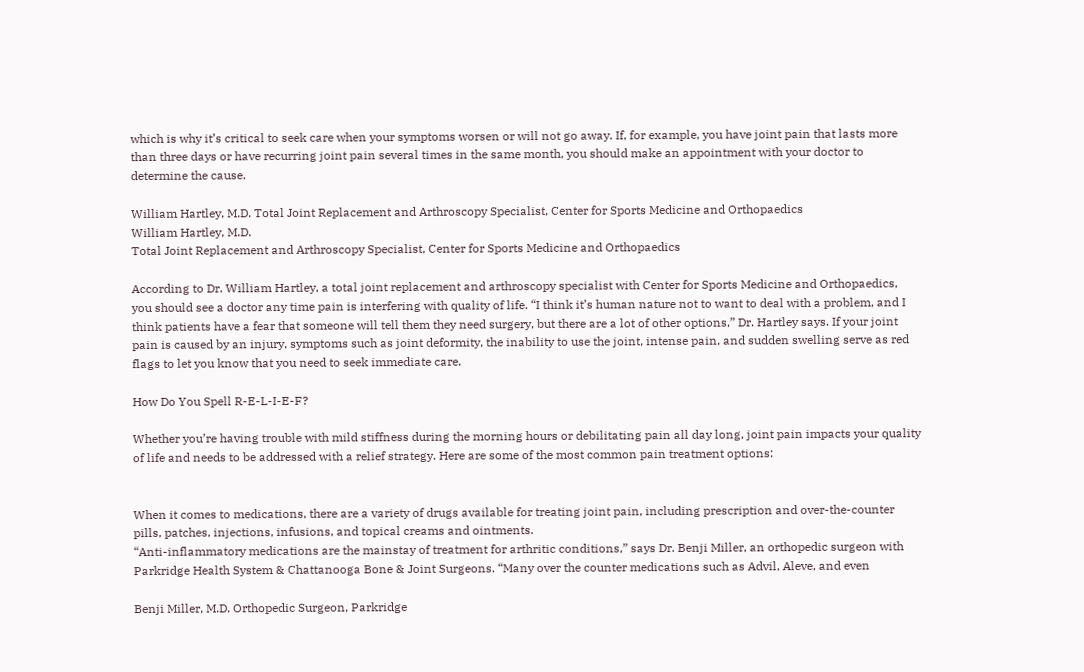which is why it’s critical to seek care when your symptoms worsen or will not go away. If, for example, you have joint pain that lasts more than three days or have recurring joint pain several times in the same month, you should make an appointment with your doctor to determine the cause.

William Hartley, M.D. Total Joint Replacement and Arthroscopy Specialist, Center for Sports Medicine and Orthopaedics
William Hartley, M.D.
Total Joint Replacement and Arthroscopy Specialist, Center for Sports Medicine and Orthopaedics

According to Dr. William Hartley, a total joint replacement and arthroscopy specialist with Center for Sports Medicine and Orthopaedics, you should see a doctor any time pain is interfering with quality of life. “I think it’s human nature not to want to deal with a problem, and I think patients have a fear that someone will tell them they need surgery, but there are a lot of other options,” Dr. Hartley says. If your joint pain is caused by an injury, symptoms such as joint deformity, the inability to use the joint, intense pain, and sudden swelling serve as red flags to let you know that you need to seek immediate care.

How Do You Spell R-E-L-I-E-F?

Whether you’re having trouble with mild stiffness during the morning hours or debilitating pain all day long, joint pain impacts your quality of life and needs to be addressed with a relief strategy. Here are some of the most common pain treatment options:


When it comes to medications, there are a variety of drugs available for treating joint pain, including prescription and over-the-counter pills, patches, injections, infusions, and topical creams and ointments.
“Anti-inflammatory medications are the mainstay of treatment for arthritic conditions,” says Dr. Benji Miller, an orthopedic surgeon with Parkridge Health System & Chattanooga Bone & Joint Surgeons. “Many over the counter medications such as Advil, Aleve, and even

Benji Miller, M.D. Orthopedic Surgeon, Parkridge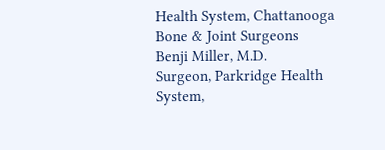Health System, Chattanooga Bone & Joint Surgeons
Benji Miller, M.D.
Surgeon, Parkridge Health System,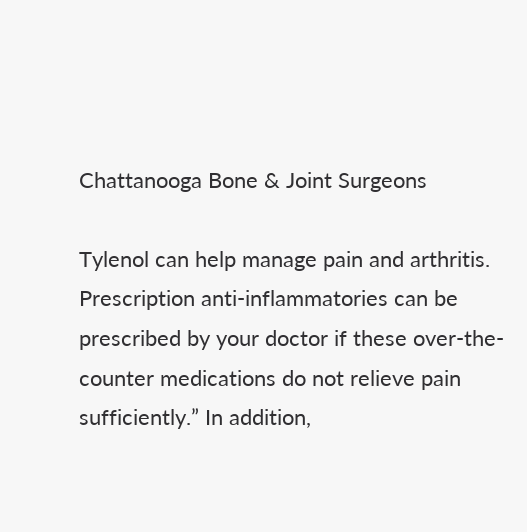Chattanooga Bone & Joint Surgeons

Tylenol can help manage pain and arthritis. Prescription anti-inflammatories can be prescribed by your doctor if these over-the-counter medications do not relieve pain sufficiently.” In addition,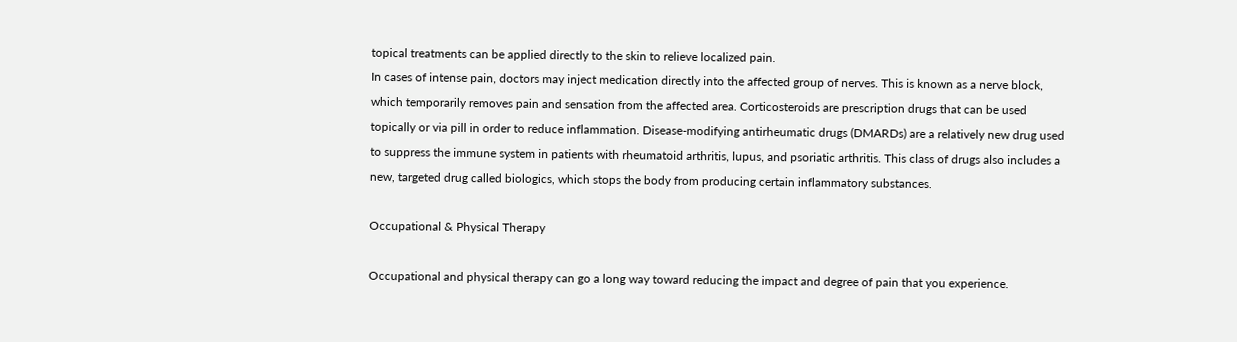topical treatments can be applied directly to the skin to relieve localized pain.
In cases of intense pain, doctors may inject medication directly into the affected group of nerves. This is known as a nerve block, which temporarily removes pain and sensation from the affected area. Corticosteroids are prescription drugs that can be used topically or via pill in order to reduce inflammation. Disease-modifying antirheumatic drugs (DMARDs) are a relatively new drug used to suppress the immune system in patients with rheumatoid arthritis, lupus, and psoriatic arthritis. This class of drugs also includes a new, targeted drug called biologics, which stops the body from producing certain inflammatory substances.

Occupational & Physical Therapy

Occupational and physical therapy can go a long way toward reducing the impact and degree of pain that you experience.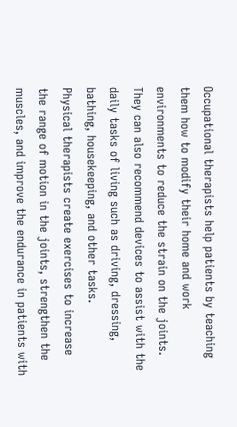Occupational therapists help patients by teaching them how to modify their home and work environments to reduce the strain on the joints. They can also recommend devices to assist with the daily tasks of living such as driving, dressing, bathing, housekeeping, and other tasks.
Physical therapists create exercises to increase the range of motion in the joints, strengthen the muscles, and improve the endurance in patients with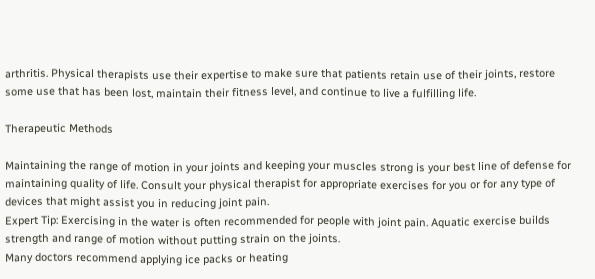arthritis. Physical therapists use their expertise to make sure that patients retain use of their joints, restore some use that has been lost, maintain their fitness level, and continue to live a fulfilling life.

Therapeutic Methods

Maintaining the range of motion in your joints and keeping your muscles strong is your best line of defense for maintaining quality of life. Consult your physical therapist for appropriate exercises for you or for any type of devices that might assist you in reducing joint pain.
Expert Tip: Exercising in the water is often recommended for people with joint pain. Aquatic exercise builds strength and range of motion without putting strain on the joints.
Many doctors recommend applying ice packs or heating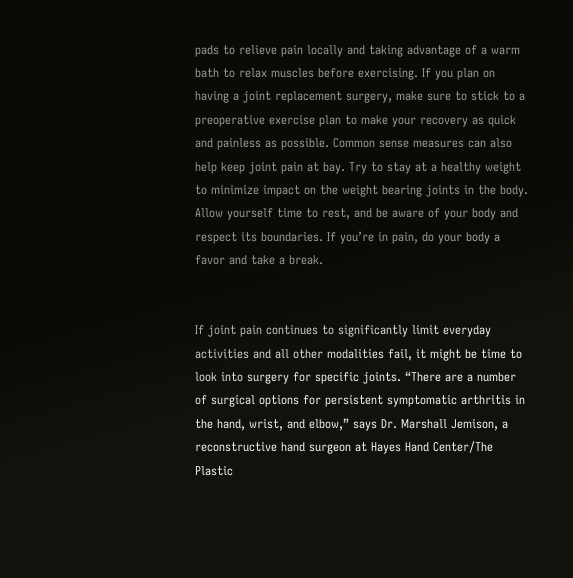pads to relieve pain locally and taking advantage of a warm bath to relax muscles before exercising. If you plan on having a joint replacement surgery, make sure to stick to a preoperative exercise plan to make your recovery as quick and painless as possible. Common sense measures can also help keep joint pain at bay. Try to stay at a healthy weight to minimize impact on the weight bearing joints in the body. Allow yourself time to rest, and be aware of your body and respect its boundaries. If you’re in pain, do your body a favor and take a break.


If joint pain continues to significantly limit everyday activities and all other modalities fail, it might be time to look into surgery for specific joints. “There are a number of surgical options for persistent symptomatic arthritis in the hand, wrist, and elbow,” says Dr. Marshall Jemison, a reconstructive hand surgeon at Hayes Hand Center/The Plastic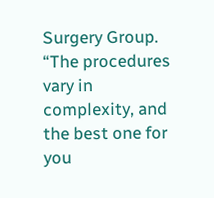Surgery Group. “The procedures vary in complexity, and the best one for you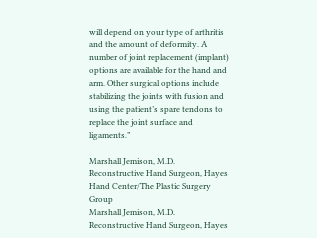will depend on your type of arthritis and the amount of deformity. A number of joint replacement (implant) options are available for the hand and arm. Other surgical options include stabilizing the joints with fusion and using the patient’s spare tendons to replace the joint surface and ligaments.”

Marshall Jemison, M.D. Reconstructive Hand Surgeon, Hayes Hand Center/The Plastic Surgery Group
Marshall Jemison, M.D.
Reconstructive Hand Surgeon, Hayes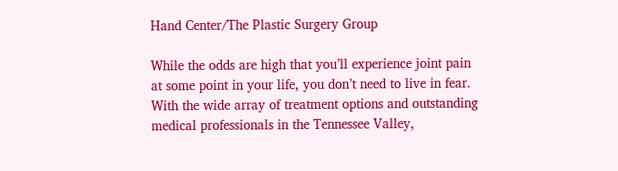Hand Center/The Plastic Surgery Group

While the odds are high that you’ll experience joint pain at some point in your life, you don’t need to live in fear. With the wide array of treatment options and outstanding medical professionals in the Tennessee Valley,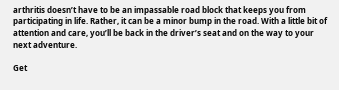arthritis doesn’t have to be an impassable road block that keeps you from participating in life. Rather, it can be a minor bump in the road. With a little bit of attention and care, you’ll be back in the driver’s seat and on the way to your next adventure.

Get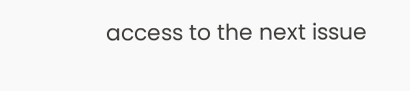access to the next issue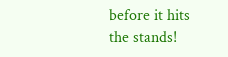before it hits the stands!